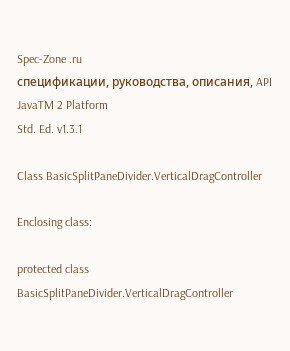Spec-Zone .ru
спецификации, руководства, описания, API
JavaTM 2 Platform
Std. Ed. v1.3.1

Class BasicSplitPaneDivider.VerticalDragController

Enclosing class:

protected class BasicSplitPaneDivider.VerticalDragController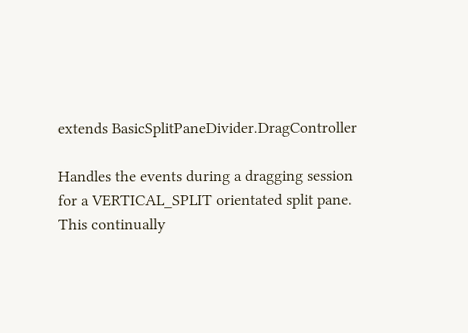extends BasicSplitPaneDivider.DragController

Handles the events during a dragging session for a VERTICAL_SPLIT orientated split pane. This continually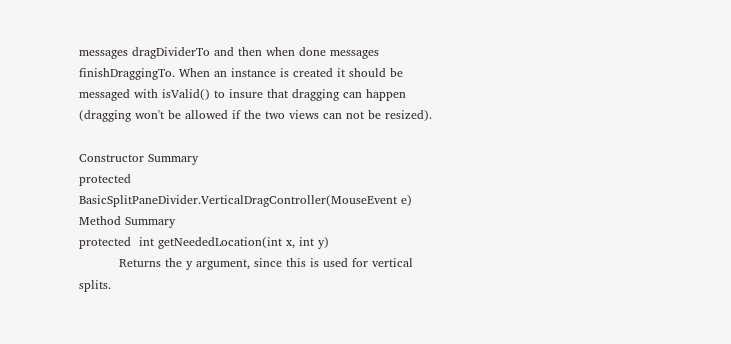messages dragDividerTo and then when done messages finishDraggingTo. When an instance is created it should be messaged with isValid() to insure that dragging can happen (dragging won't be allowed if the two views can not be resized).

Constructor Summary
protected BasicSplitPaneDivider.VerticalDragController(MouseEvent e)
Method Summary
protected  int getNeededLocation(int x, int y)
          Returns the y argument, since this is used for vertical splits.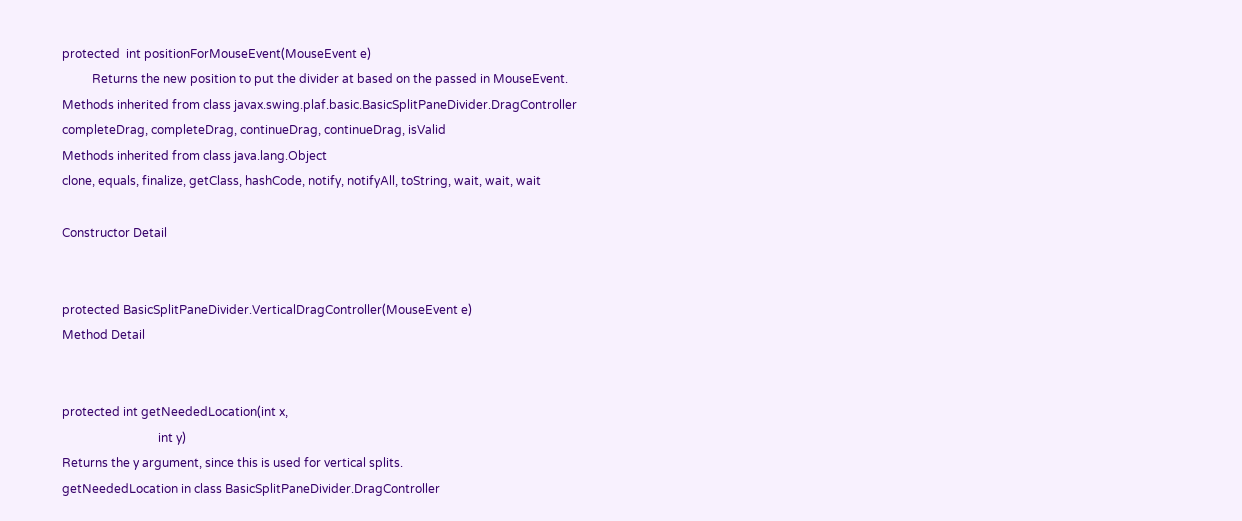protected  int positionForMouseEvent(MouseEvent e)
          Returns the new position to put the divider at based on the passed in MouseEvent.
Methods inherited from class javax.swing.plaf.basic.BasicSplitPaneDivider.DragController
completeDrag, completeDrag, continueDrag, continueDrag, isValid
Methods inherited from class java.lang.Object
clone, equals, finalize, getClass, hashCode, notify, notifyAll, toString, wait, wait, wait

Constructor Detail


protected BasicSplitPaneDivider.VerticalDragController(MouseEvent e)
Method Detail


protected int getNeededLocation(int x,
                                int y)
Returns the y argument, since this is used for vertical splits.
getNeededLocation in class BasicSplitPaneDivider.DragController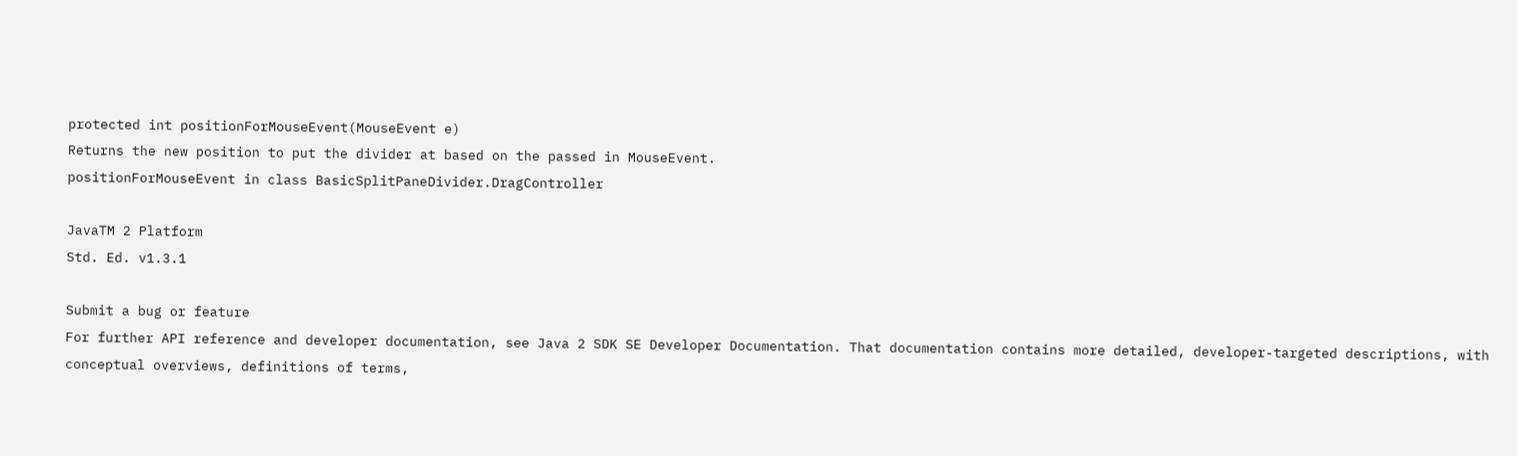protected int positionForMouseEvent(MouseEvent e)
Returns the new position to put the divider at based on the passed in MouseEvent.
positionForMouseEvent in class BasicSplitPaneDivider.DragController

JavaTM 2 Platform
Std. Ed. v1.3.1

Submit a bug or feature
For further API reference and developer documentation, see Java 2 SDK SE Developer Documentation. That documentation contains more detailed, developer-targeted descriptions, with conceptual overviews, definitions of terms,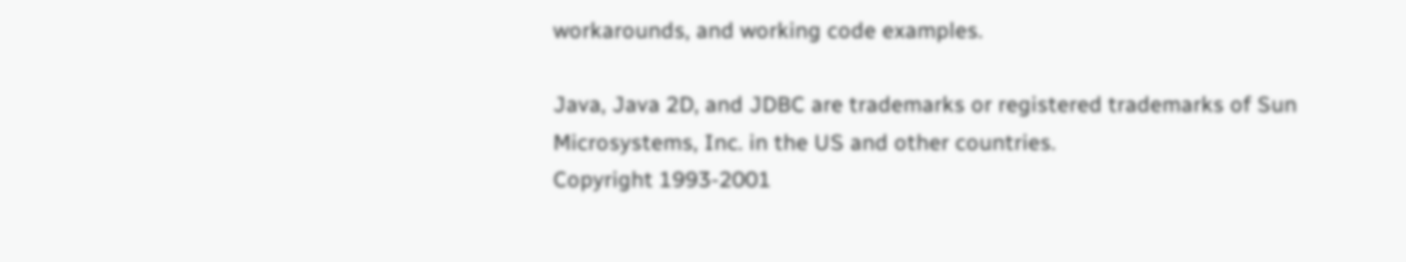workarounds, and working code examples.

Java, Java 2D, and JDBC are trademarks or registered trademarks of Sun Microsystems, Inc. in the US and other countries.
Copyright 1993-2001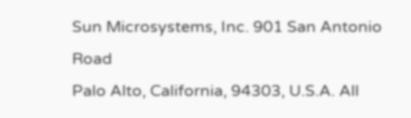Sun Microsystems, Inc. 901 San Antonio Road
Palo Alto, California, 94303, U.S.A. All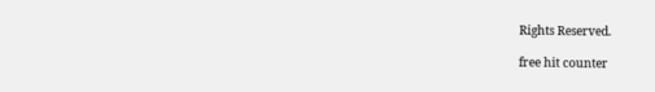Rights Reserved.

free hit counter